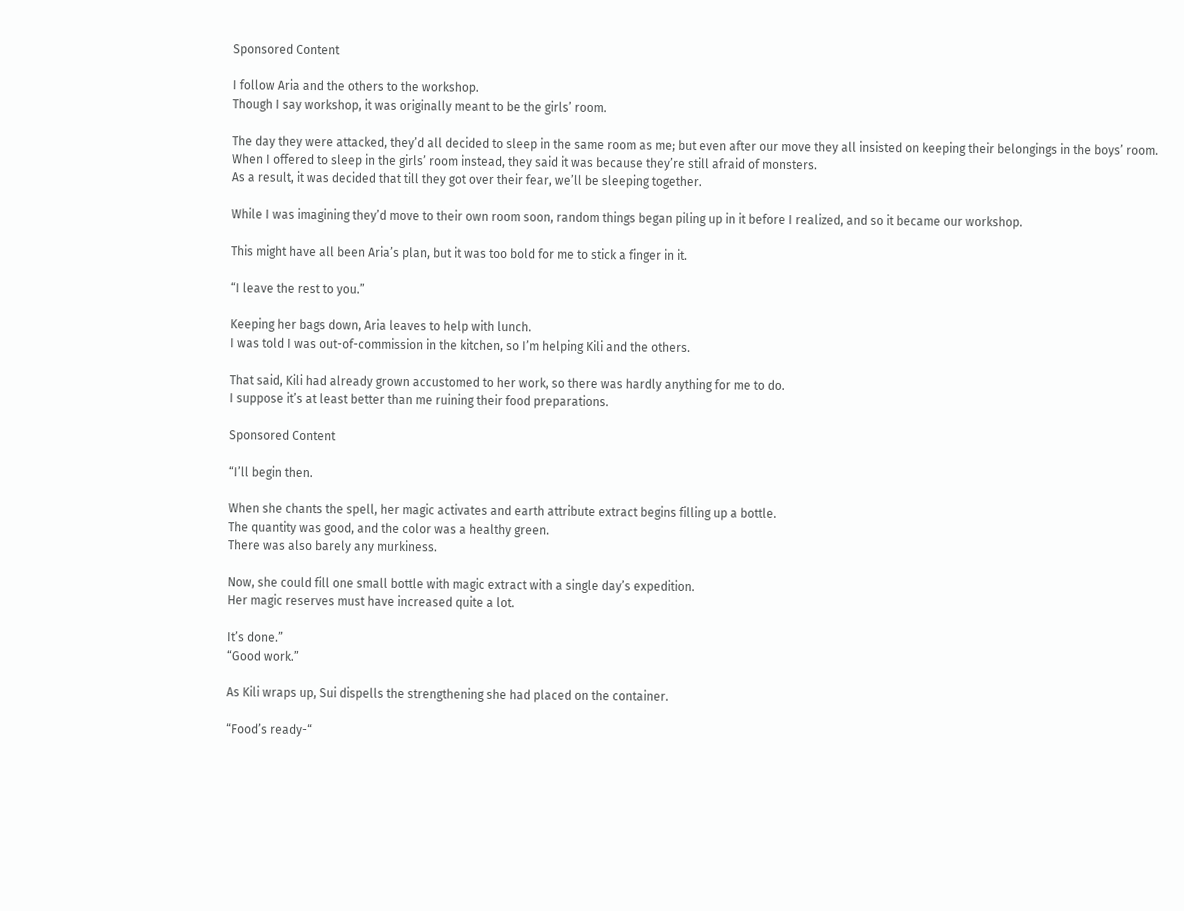Sponsored Content

I follow Aria and the others to the workshop.
Though I say workshop, it was originally meant to be the girls’ room.

The day they were attacked, they’d all decided to sleep in the same room as me; but even after our move they all insisted on keeping their belongings in the boys’ room.
When I offered to sleep in the girls’ room instead, they said it was because they’re still afraid of monsters.
As a result, it was decided that till they got over their fear, we’ll be sleeping together.

While I was imagining they’d move to their own room soon, random things began piling up in it before I realized, and so it became our workshop.

This might have all been Aria’s plan, but it was too bold for me to stick a finger in it.

“I leave the rest to you.”

Keeping her bags down, Aria leaves to help with lunch.
I was told I was out-of-commission in the kitchen, so I’m helping Kili and the others.

That said, Kili had already grown accustomed to her work, so there was hardly anything for me to do.
I suppose it’s at least better than me ruining their food preparations.

Sponsored Content

“I’ll begin then.

When she chants the spell, her magic activates and earth attribute extract begins filling up a bottle.
The quantity was good, and the color was a healthy green.
There was also barely any murkiness.

Now, she could fill one small bottle with magic extract with a single day’s expedition.
Her magic reserves must have increased quite a lot.

It’s done.”
“Good work.”

As Kili wraps up, Sui dispells the strengthening she had placed on the container.

“Food’s ready-“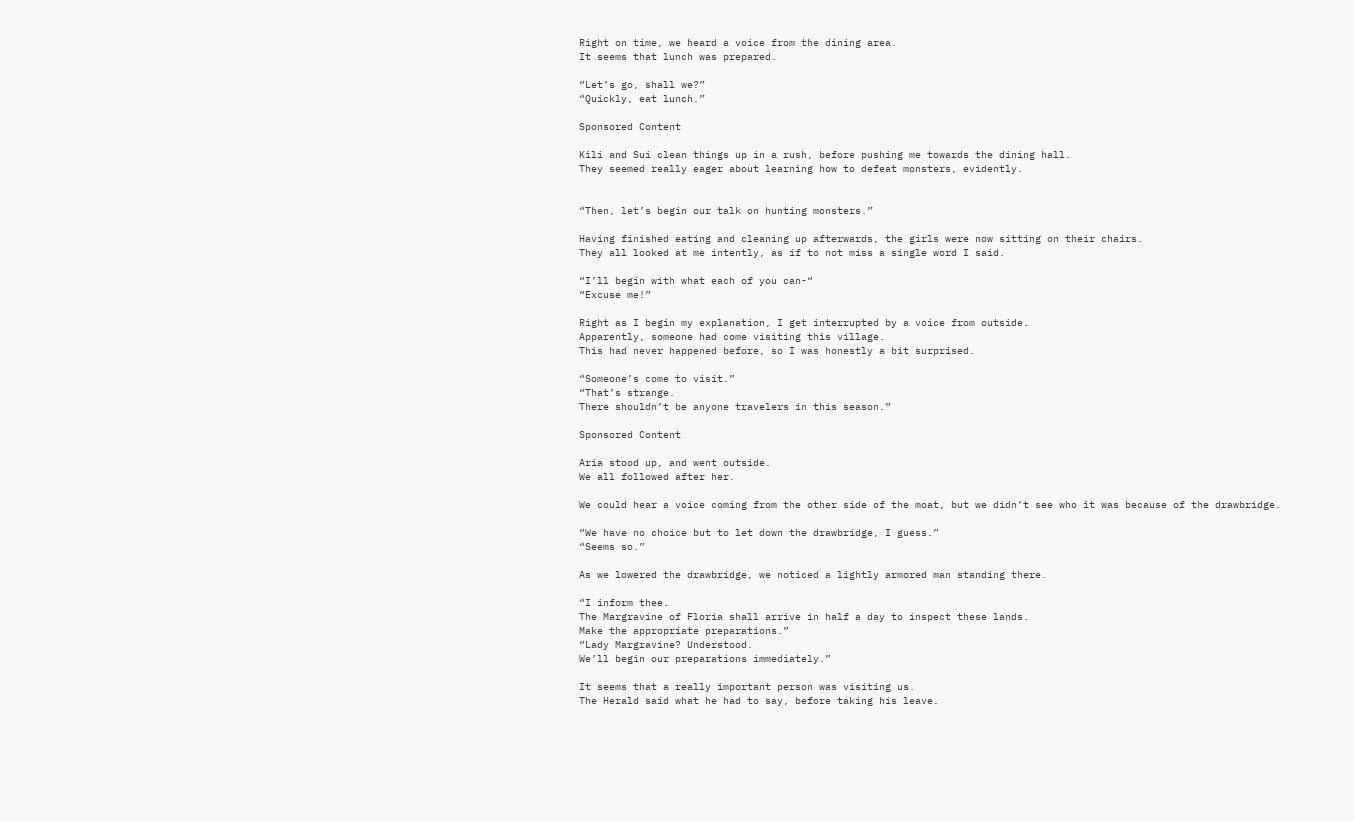Right on time, we heard a voice from the dining area.
It seems that lunch was prepared.

“Let’s go, shall we?”
“Quickly, eat lunch.”

Sponsored Content

Kili and Sui clean things up in a rush, before pushing me towards the dining hall.
They seemed really eager about learning how to defeat monsters, evidently.


“Then, let’s begin our talk on hunting monsters.”

Having finished eating and cleaning up afterwards, the girls were now sitting on their chairs.
They all looked at me intently, as if to not miss a single word I said.

“I’ll begin with what each of you can-“
“Excuse me!”

Right as I begin my explanation, I get interrupted by a voice from outside.
Apparently, someone had come visiting this village.
This had never happened before, so I was honestly a bit surprised.

“Someone’s come to visit.”
“That’s strange.
There shouldn’t be anyone travelers in this season.”

Sponsored Content

Aria stood up, and went outside.
We all followed after her.

We could hear a voice coming from the other side of the moat, but we didn’t see who it was because of the drawbridge.

“We have no choice but to let down the drawbridge, I guess.”
“Seems so.”

As we lowered the drawbridge, we noticed a lightly armored man standing there.

“I inform thee.
The Margravine of Floria shall arrive in half a day to inspect these lands.
Make the appropriate preparations.”
“Lady Margravine? Understood.
We’ll begin our preparations immediately.”

It seems that a really important person was visiting us.
The Herald said what he had to say, before taking his leave.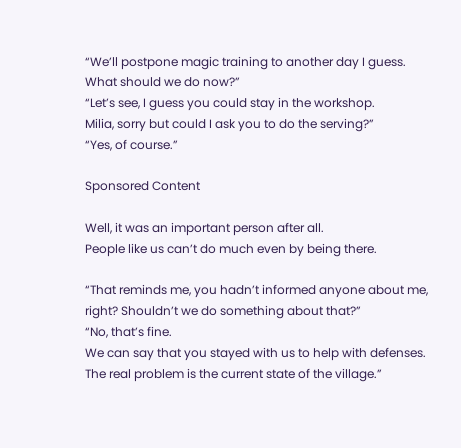“We’ll postpone magic training to another day I guess.
What should we do now?”
“Let’s see, I guess you could stay in the workshop.
Milia, sorry but could I ask you to do the serving?”
“Yes, of course.”

Sponsored Content

Well, it was an important person after all.
People like us can’t do much even by being there.

“That reminds me, you hadn’t informed anyone about me, right? Shouldn’t we do something about that?”
“No, that’s fine.
We can say that you stayed with us to help with defenses.
The real problem is the current state of the village.”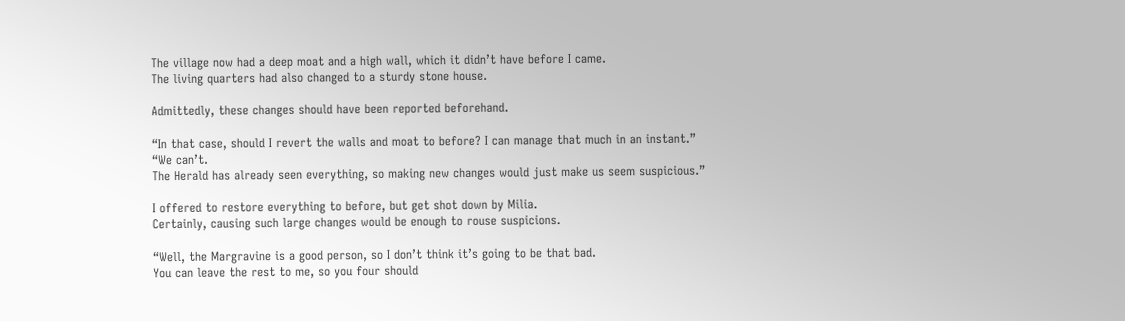The village now had a deep moat and a high wall, which it didn’t have before I came.
The living quarters had also changed to a sturdy stone house.

Admittedly, these changes should have been reported beforehand.

“In that case, should I revert the walls and moat to before? I can manage that much in an instant.”
“We can’t.
The Herald has already seen everything, so making new changes would just make us seem suspicious.”

I offered to restore everything to before, but get shot down by Milia.
Certainly, causing such large changes would be enough to rouse suspicions.

“Well, the Margravine is a good person, so I don’t think it’s going to be that bad.
You can leave the rest to me, so you four should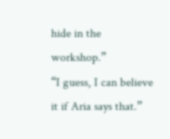hide in the workshop.”
“I guess, I can believe it if Aria says that.”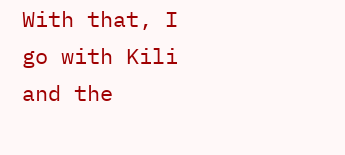With that, I go with Kili and the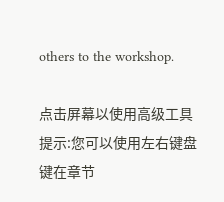others to the workshop.

点击屏幕以使用高级工具 提示:您可以使用左右键盘键在章节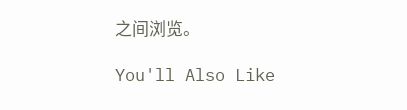之间浏览。

You'll Also Like